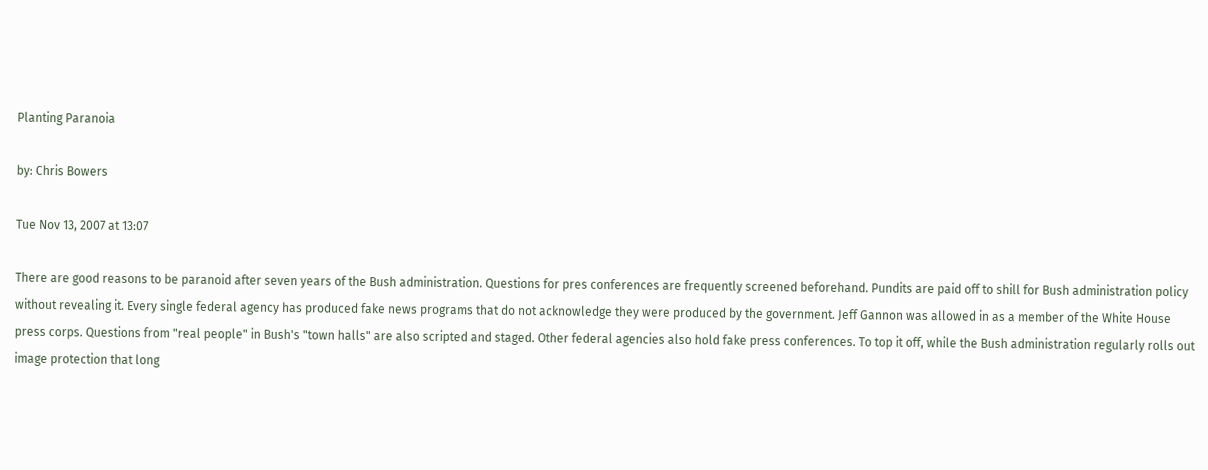Planting Paranoia

by: Chris Bowers

Tue Nov 13, 2007 at 13:07

There are good reasons to be paranoid after seven years of the Bush administration. Questions for pres conferences are frequently screened beforehand. Pundits are paid off to shill for Bush administration policy without revealing it. Every single federal agency has produced fake news programs that do not acknowledge they were produced by the government. Jeff Gannon was allowed in as a member of the White House press corps. Questions from "real people" in Bush's "town halls" are also scripted and staged. Other federal agencies also hold fake press conferences. To top it off, while the Bush administration regularly rolls out image protection that long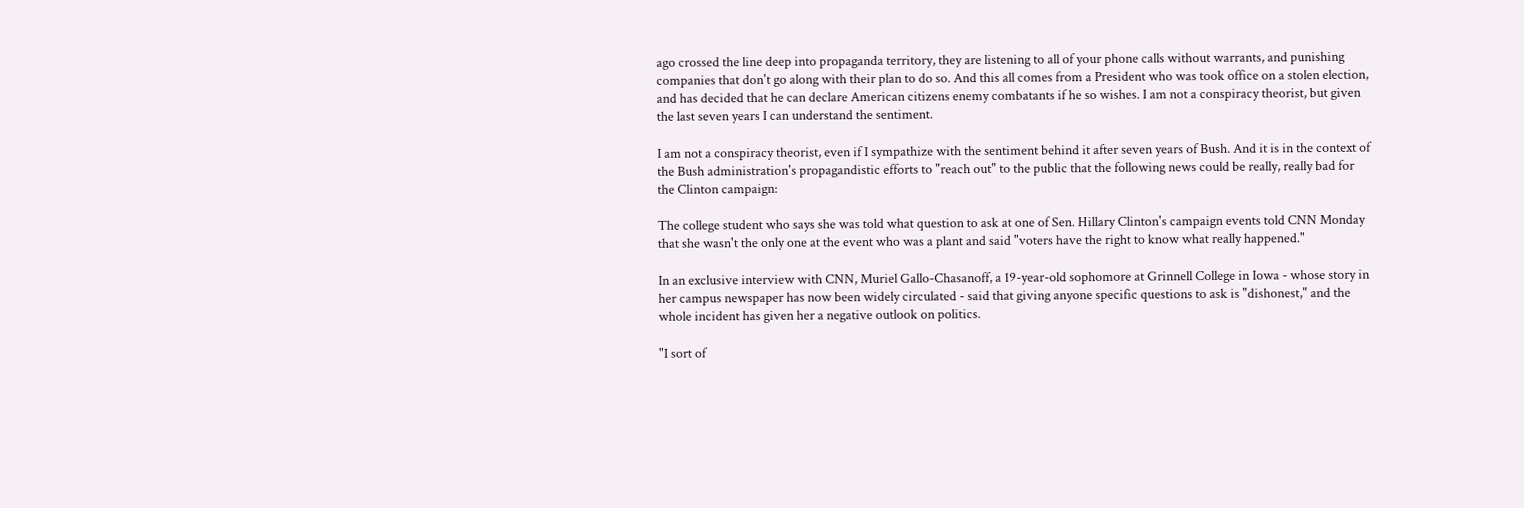ago crossed the line deep into propaganda territory, they are listening to all of your phone calls without warrants, and punishing companies that don't go along with their plan to do so. And this all comes from a President who was took office on a stolen election, and has decided that he can declare American citizens enemy combatants if he so wishes. I am not a conspiracy theorist, but given the last seven years I can understand the sentiment.

I am not a conspiracy theorist, even if I sympathize with the sentiment behind it after seven years of Bush. And it is in the context of the Bush administration's propagandistic efforts to "reach out" to the public that the following news could be really, really bad for the Clinton campaign:

The college student who says she was told what question to ask at one of Sen. Hillary Clinton's campaign events told CNN Monday that she wasn't the only one at the event who was a plant and said "voters have the right to know what really happened."

In an exclusive interview with CNN, Muriel Gallo-Chasanoff, a 19-year-old sophomore at Grinnell College in Iowa - whose story in her campus newspaper has now been widely circulated - said that giving anyone specific questions to ask is "dishonest," and the whole incident has given her a negative outlook on politics.

"I sort of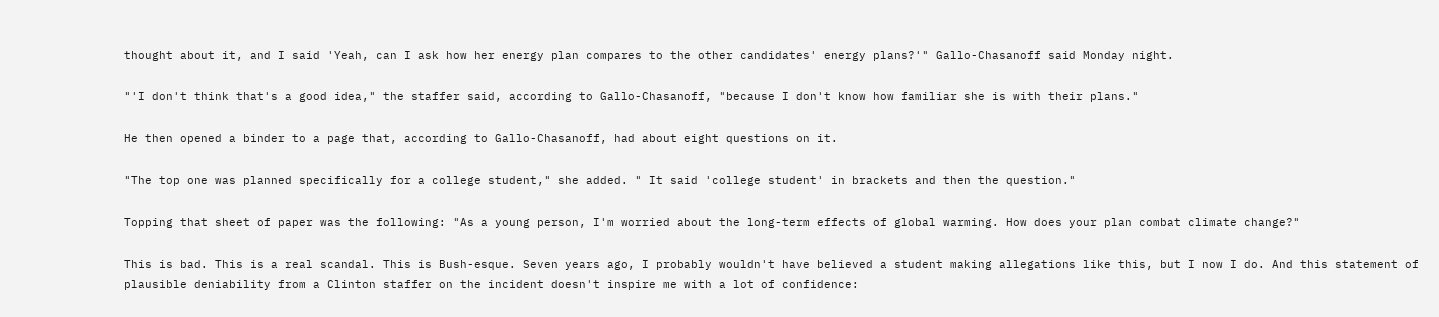thought about it, and I said 'Yeah, can I ask how her energy plan compares to the other candidates' energy plans?'" Gallo-Chasanoff said Monday night.

"'I don't think that's a good idea," the staffer said, according to Gallo-Chasanoff, "because I don't know how familiar she is with their plans."

He then opened a binder to a page that, according to Gallo-Chasanoff, had about eight questions on it.

"The top one was planned specifically for a college student," she added. " It said 'college student' in brackets and then the question."

Topping that sheet of paper was the following: "As a young person, I'm worried about the long-term effects of global warming. How does your plan combat climate change?"

This is bad. This is a real scandal. This is Bush-esque. Seven years ago, I probably wouldn't have believed a student making allegations like this, but I now I do. And this statement of plausible deniability from a Clinton staffer on the incident doesn't inspire me with a lot of confidence: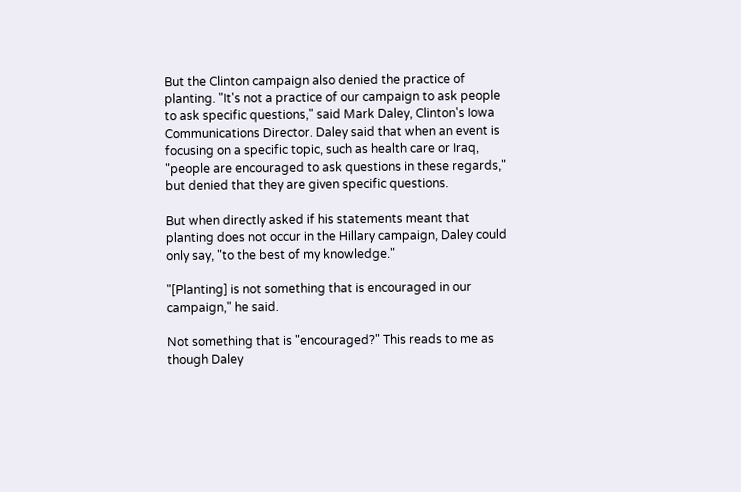But the Clinton campaign also denied the practice of planting. "It's not a practice of our campaign to ask people to ask specific questions," said Mark Daley, Clinton's Iowa Communications Director. Daley said that when an event is focusing on a specific topic, such as health care or Iraq, "people are encouraged to ask questions in these regards," but denied that they are given specific questions.

But when directly asked if his statements meant that planting does not occur in the Hillary campaign, Daley could only say, "to the best of my knowledge."

"[Planting] is not something that is encouraged in our campaign," he said.

Not something that is "encouraged?" This reads to me as though Daley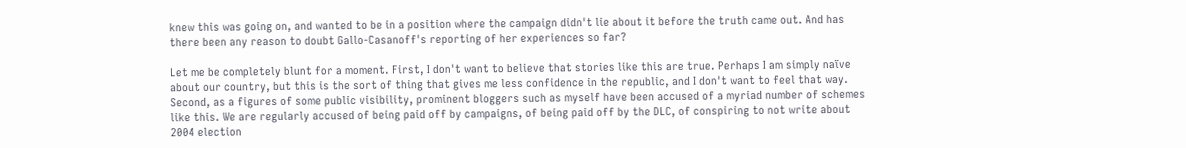knew this was going on, and wanted to be in a position where the campaign didn't lie about it before the truth came out. And has there been any reason to doubt Gallo-Casanoff's reporting of her experiences so far?

Let me be completely blunt for a moment. First, I don't want to believe that stories like this are true. Perhaps I am simply naïve about our country, but this is the sort of thing that gives me less confidence in the republic, and I don't want to feel that way. Second, as a figures of some public visibility, prominent bloggers such as myself have been accused of a myriad number of schemes like this. We are regularly accused of being paid off by campaigns, of being paid off by the DLC, of conspiring to not write about 2004 election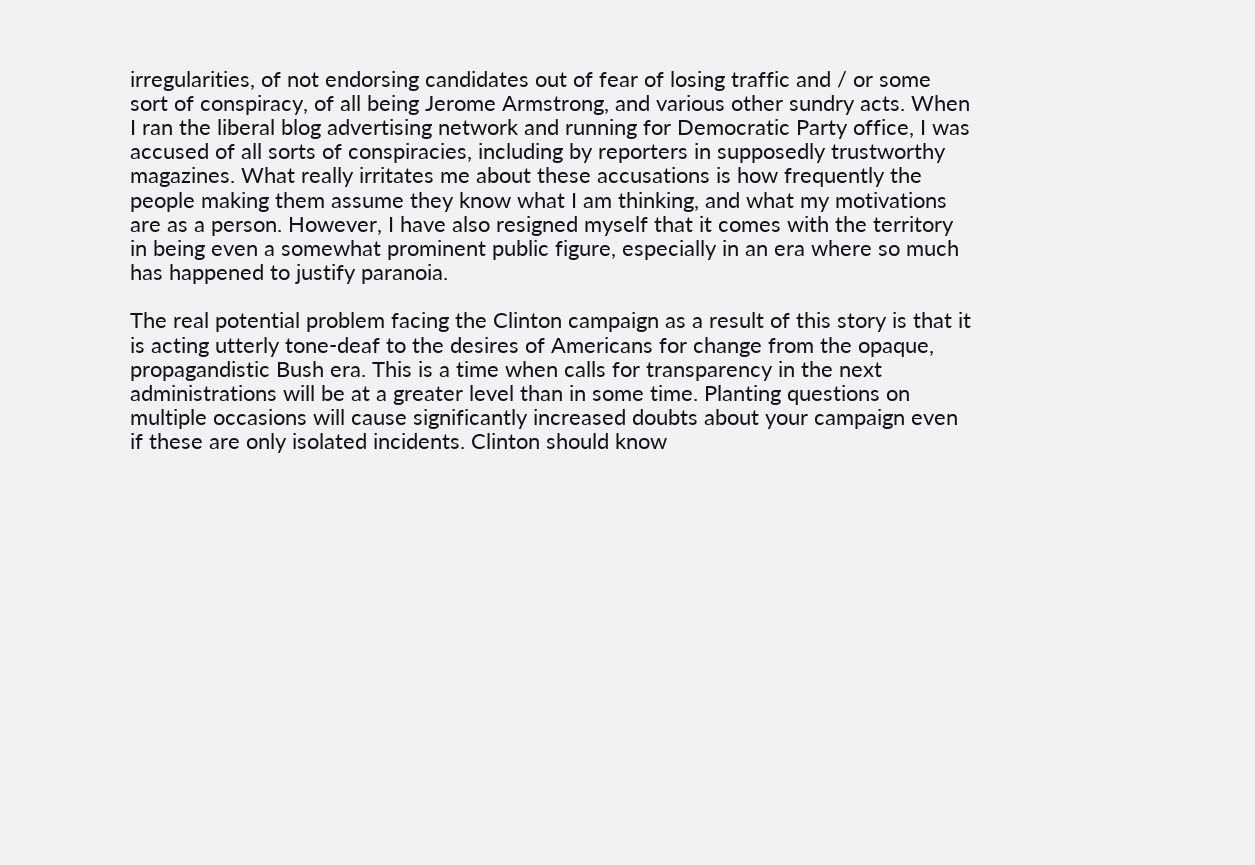irregularities, of not endorsing candidates out of fear of losing traffic and / or some sort of conspiracy, of all being Jerome Armstrong, and various other sundry acts. When I ran the liberal blog advertising network and running for Democratic Party office, I was accused of all sorts of conspiracies, including by reporters in supposedly trustworthy magazines. What really irritates me about these accusations is how frequently the people making them assume they know what I am thinking, and what my motivations are as a person. However, I have also resigned myself that it comes with the territory in being even a somewhat prominent public figure, especially in an era where so much has happened to justify paranoia.

The real potential problem facing the Clinton campaign as a result of this story is that it is acting utterly tone-deaf to the desires of Americans for change from the opaque, propagandistic Bush era. This is a time when calls for transparency in the next administrations will be at a greater level than in some time. Planting questions on multiple occasions will cause significantly increased doubts about your campaign even if these are only isolated incidents. Clinton should know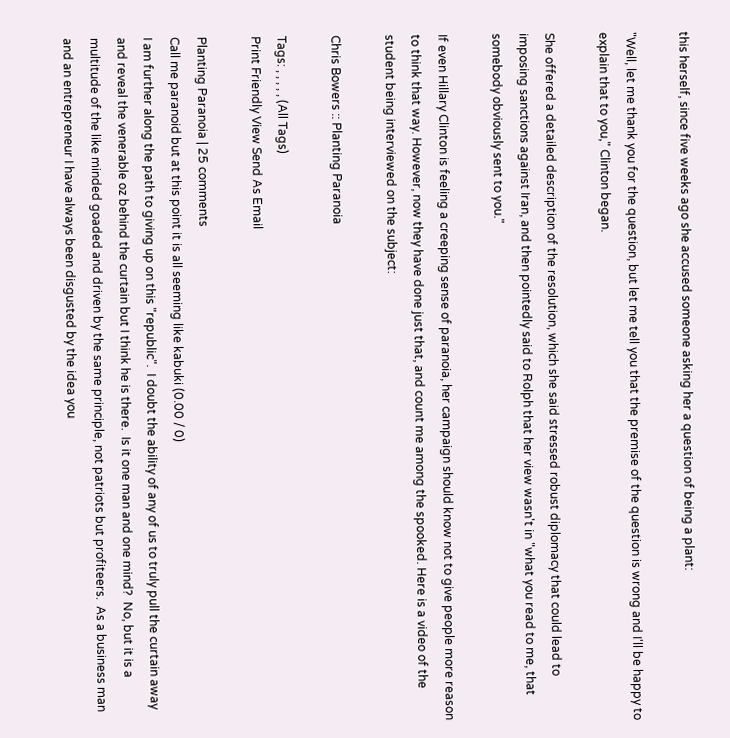this herself, since five weeks ago she accused someone asking her a question of being a plant:

"Well, let me thank you for the question, but let me tell you that the premise of the question is wrong and I'll be happy to explain that to you," Clinton began.

She offered a detailed description of the resolution, which she said stressed robust diplomacy that could lead to imposing sanctions against Iran, and then pointedly said to Rolph that her view wasn't in "what you read to me, that somebody obviously sent to you."

If even Hillary Clinton is feeling a creeping sense of paranoia, her campaign should know not to give people more reason to think that way. However, now they have done just that, and count me among the spooked. Here is a video of the student being interviewed on the subject:

Chris Bowers :: Planting Paranoia

Tags: , , , , , (All Tags)
Print Friendly View Send As Email

Planting Paranoia | 25 comments
Call me paranoid but at this point it is all seeming like kabuki (0.00 / 0)
I am further along the path to giving up on this "republic".  I doubt the ability of any of us to truly pull the curtain away and reveal the venerable oz behind the curtain but I think he is there.  Is it one man and one mind?  No, but it is a multitude of the like minded goaded and driven by the same principle, not patriots but profiteers.  As a business man and an entrepreneur I have always been disgusted by the idea you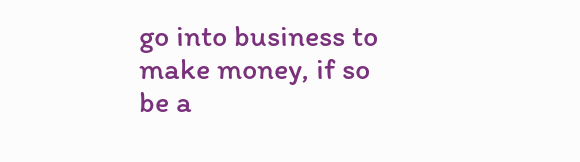go into business to make money, if so be a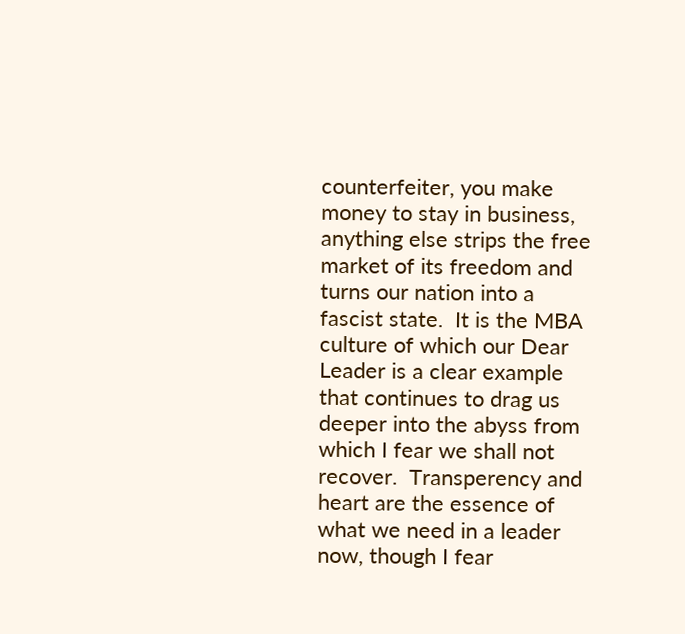counterfeiter, you make money to stay in business, anything else strips the free market of its freedom and turns our nation into a fascist state.  It is the MBA culture of which our Dear Leader is a clear example that continues to drag us deeper into the abyss from which I fear we shall not recover.  Transperency and heart are the essence of what we need in a leader now, though I fear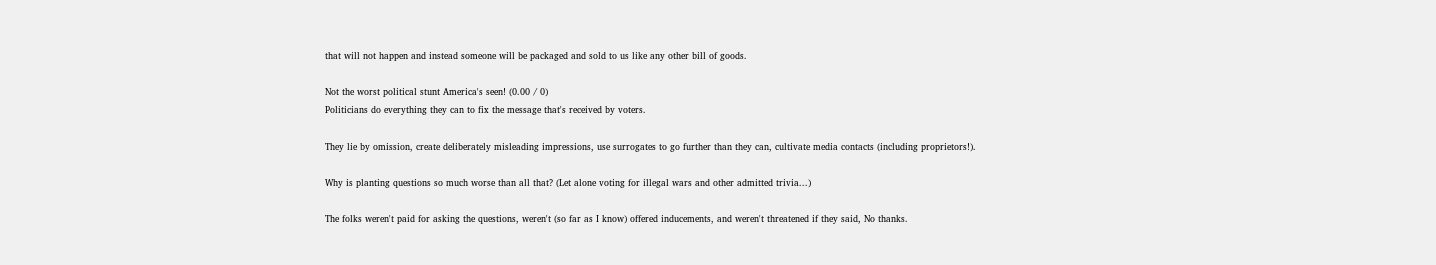that will not happen and instead someone will be packaged and sold to us like any other bill of goods.

Not the worst political stunt America's seen! (0.00 / 0)
Politicians do everything they can to fix the message that's received by voters.

They lie by omission, create deliberately misleading impressions, use surrogates to go further than they can, cultivate media contacts (including proprietors!).

Why is planting questions so much worse than all that? (Let alone voting for illegal wars and other admitted trivia...)

The folks weren't paid for asking the questions, weren't (so far as I know) offered inducements, and weren't threatened if they said, No thanks.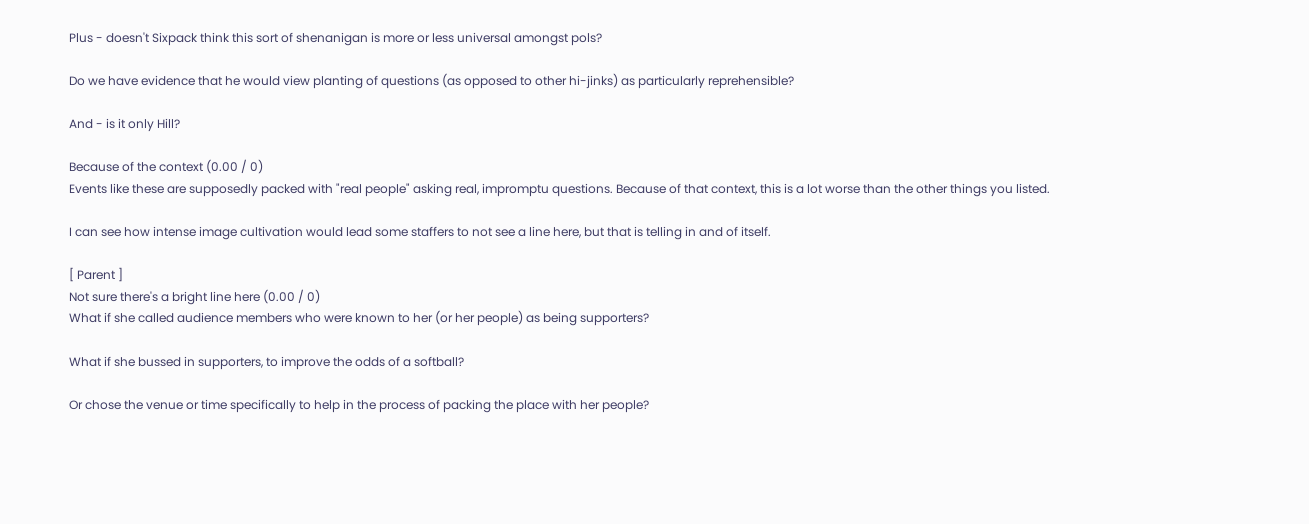Plus - doesn't Sixpack think this sort of shenanigan is more or less universal amongst pols?

Do we have evidence that he would view planting of questions (as opposed to other hi-jinks) as particularly reprehensible?

And - is it only Hill?

Because of the context (0.00 / 0)
Events like these are supposedly packed with "real people" asking real, impromptu questions. Because of that context, this is a lot worse than the other things you listed.

I can see how intense image cultivation would lead some staffers to not see a line here, but that is telling in and of itself.

[ Parent ]
Not sure there's a bright line here (0.00 / 0)
What if she called audience members who were known to her (or her people) as being supporters?

What if she bussed in supporters, to improve the odds of a softball?

Or chose the venue or time specifically to help in the process of packing the place with her people?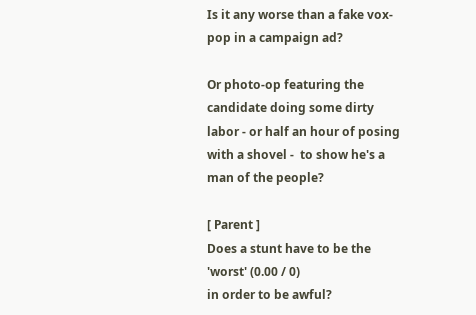Is it any worse than a fake vox-pop in a campaign ad?

Or photo-op featuring the candidate doing some dirty labor - or half an hour of posing with a shovel -  to show he's a man of the people?

[ Parent ]
Does a stunt have to be the 'worst' (0.00 / 0)
in order to be awful?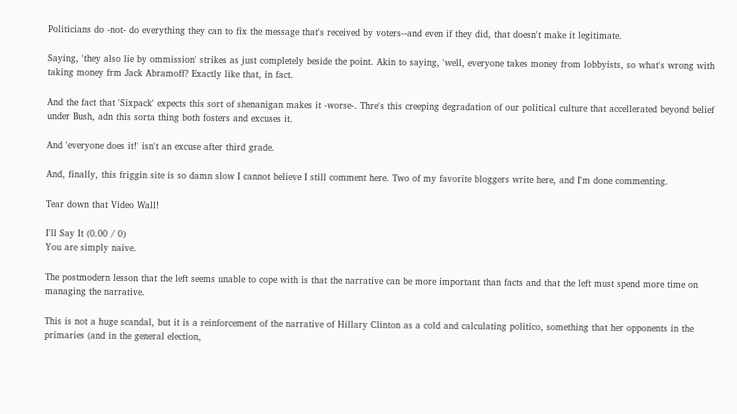Politicians do -not- do everything they can to fix the message that's received by voters--and even if they did, that doesn't make it legitimate.

Saying, 'they also lie by ommission' strikes as just completely beside the point. Akin to saying, 'well, everyone takes money from lobbyists, so what's wrong with taking money frm Jack Abramoff? Exactly like that, in fact.

And the fact that 'Sixpack' expects this sort of shenanigan makes it -worse-. Thre's this creeping degradation of our political culture that accellerated beyond belief under Bush, adn this sorta thing both fosters and excuses it.

And 'everyone does it!' isn't an excuse after third grade.

And, finally, this friggin site is so damn slow I cannot believe I still comment here. Two of my favorite bloggers write here, and I'm done commenting.

Tear down that Video Wall!

I'll Say It (0.00 / 0)
You are simply naive.

The postmodern lesson that the left seems unable to cope with is that the narrative can be more important than facts and that the left must spend more time on managing the narrative.

This is not a huge scandal, but it is a reinforcement of the narrative of Hillary Clinton as a cold and calculating politico, something that her opponents in the primaries (and in the general election,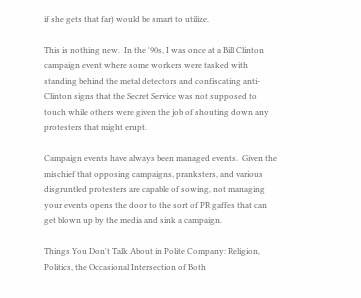if she gets that far) would be smart to utilize.

This is nothing new.  In the '90s, I was once at a Bill Clinton campaign event where some workers were tasked with standing behind the metal detectors and confiscating anti-Clinton signs that the Secret Service was not supposed to touch while others were given the job of shouting down any protesters that might erupt.

Campaign events have always been managed events.  Given the mischief that opposing campaigns, pranksters, and various disgruntled protesters are capable of sowing, not managing your events opens the door to the sort of PR gaffes that can get blown up by the media and sink a campaign.

Things You Don't Talk About in Polite Company: Religion, Politics, the Occasional Intersection of Both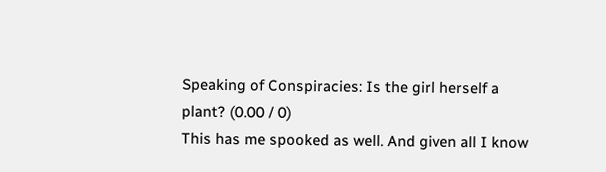Speaking of Conspiracies: Is the girl herself a plant? (0.00 / 0)
This has me spooked as well. And given all I know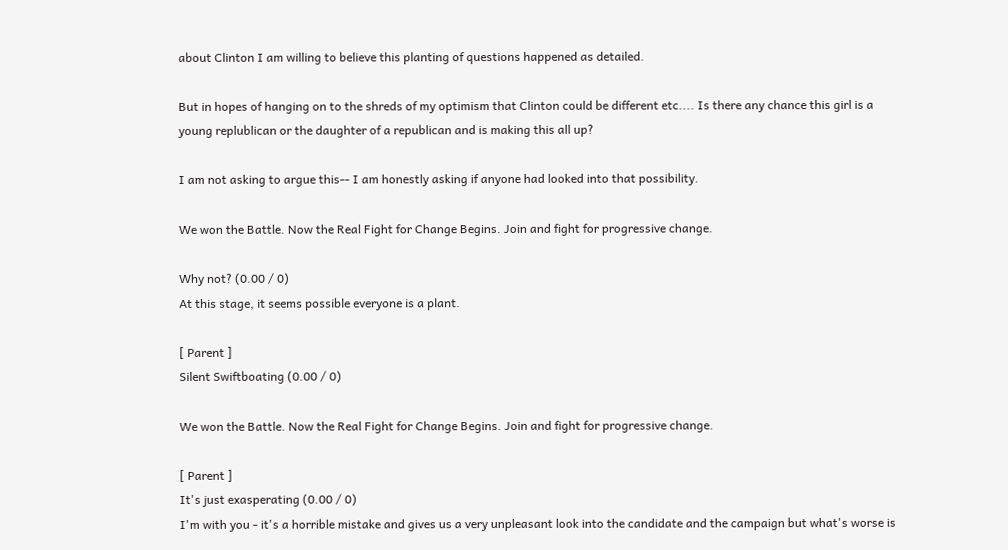about Clinton I am willing to believe this planting of questions happened as detailed.

But in hopes of hanging on to the shreds of my optimism that Clinton could be different etc.... Is there any chance this girl is a young replublican or the daughter of a republican and is making this all up?

I am not asking to argue this-- I am honestly asking if anyone had looked into that possibility.

We won the Battle. Now the Real Fight for Change Begins. Join and fight for progressive change.

Why not? (0.00 / 0)
At this stage, it seems possible everyone is a plant.

[ Parent ]
Silent Swiftboating (0.00 / 0)

We won the Battle. Now the Real Fight for Change Begins. Join and fight for progressive change.

[ Parent ]
It's just exasperating (0.00 / 0)
I'm with you - it's a horrible mistake and gives us a very unpleasant look into the candidate and the campaign but what's worse is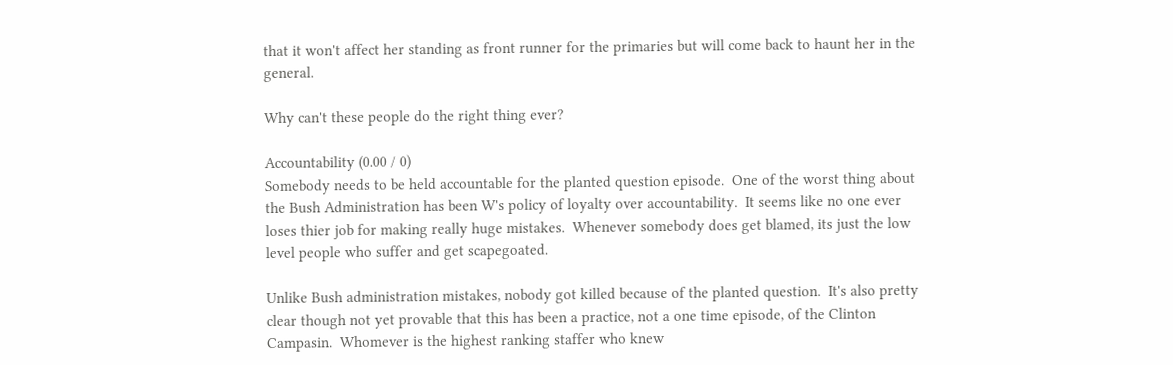that it won't affect her standing as front runner for the primaries but will come back to haunt her in the general.

Why can't these people do the right thing ever?

Accountability (0.00 / 0)
Somebody needs to be held accountable for the planted question episode.  One of the worst thing about the Bush Administration has been W's policy of loyalty over accountability.  It seems like no one ever loses thier job for making really huge mistakes.  Whenever somebody does get blamed, its just the low level people who suffer and get scapegoated.

Unlike Bush administration mistakes, nobody got killed because of the planted question.  It's also pretty clear though not yet provable that this has been a practice, not a one time episode, of the Clinton Campasin.  Whomever is the highest ranking staffer who knew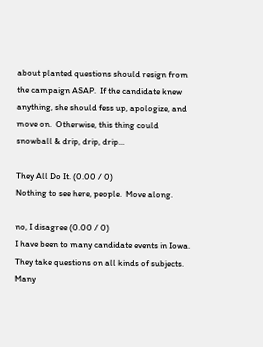about planted questions should resign from the campaign ASAP.  If the candidate knew anything, she should fess up, apologize, and move on.  Otherwise, this thing could snowball & drip, drip, drip...

They All Do It. (0.00 / 0)
Nothing to see here, people.  Move along.

no, I disagree (0.00 / 0)
I have been to many candidate events in Iowa. They take questions on all kinds of subjects. Many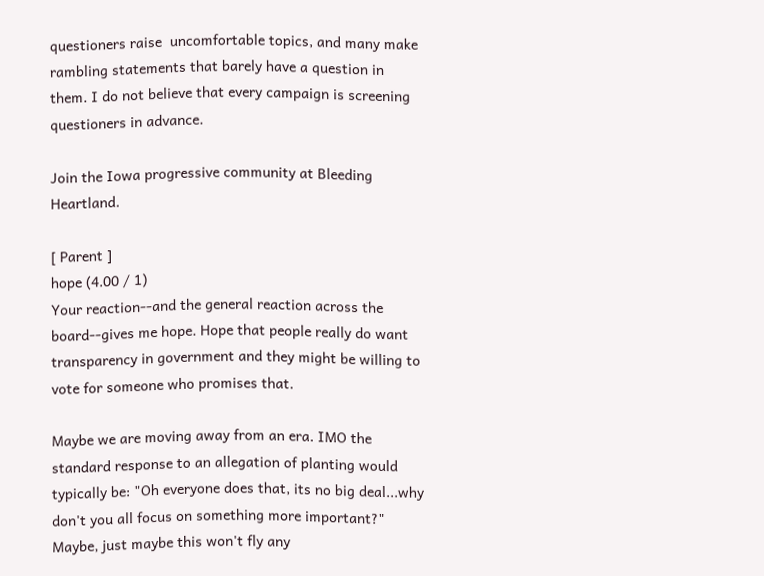questioners raise  uncomfortable topics, and many make rambling statements that barely have a question in them. I do not believe that every campaign is screening questioners in advance.

Join the Iowa progressive community at Bleeding Heartland.

[ Parent ]
hope (4.00 / 1)
Your reaction--and the general reaction across the board--gives me hope. Hope that people really do want transparency in government and they might be willing to vote for someone who promises that.

Maybe we are moving away from an era. IMO the standard response to an allegation of planting would typically be: "Oh everyone does that, its no big deal...why don't you all focus on something more important?" Maybe, just maybe this won't fly any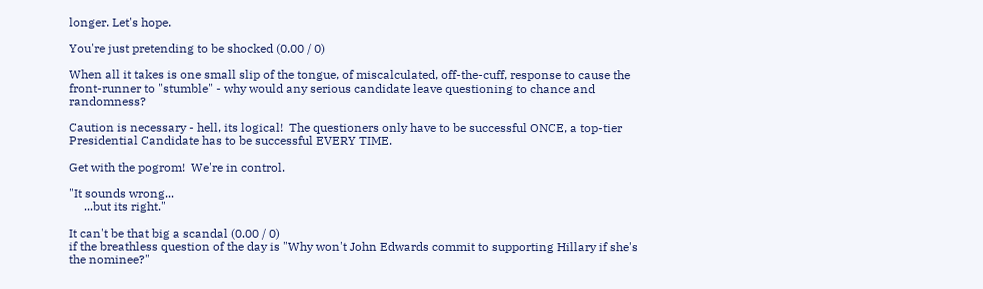longer. Let's hope.

You're just pretending to be shocked (0.00 / 0)

When all it takes is one small slip of the tongue, of miscalculated, off-the-cuff, response to cause the front-runner to "stumble" - why would any serious candidate leave questioning to chance and randomness?

Caution is necessary - hell, its logical!  The questioners only have to be successful ONCE, a top-tier Presidential Candidate has to be successful EVERY TIME.

Get with the pogrom!  We're in control.

"It sounds wrong...
     ...but its right."

It can't be that big a scandal (0.00 / 0)
if the breathless question of the day is "Why won't John Edwards commit to supporting Hillary if she's the nominee?"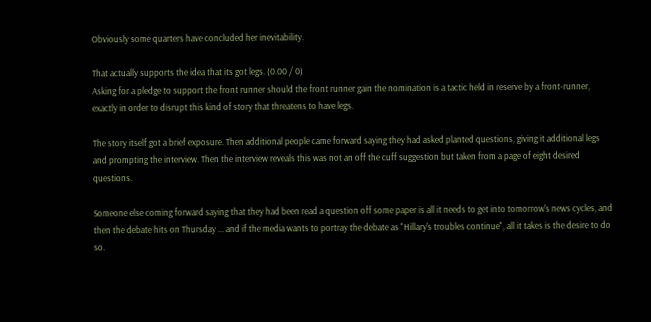Obviously some quarters have concluded her inevitability.

That actually supports the idea that its got legs. (0.00 / 0)
Asking for a pledge to support the front runner should the front runner gain the nomination is a tactic held in reserve by a front-runner, exactly in order to disrupt this kind of story that threatens to have legs.

The story itself got a brief exposure. Then additional people came forward saying they had asked planted questions, giving it additional legs and prompting the interview. Then the interview reveals this was not an off the cuff suggestion but taken from a page of eight desired questions.

Someone else coming forward saying that they had been read a question off some paper is all it needs to get into tomorrow's news cycles, and then the debate hits on Thursday ... and if the media wants to portray the debate as "Hillary's troubles continue", all it takes is the desire to do so.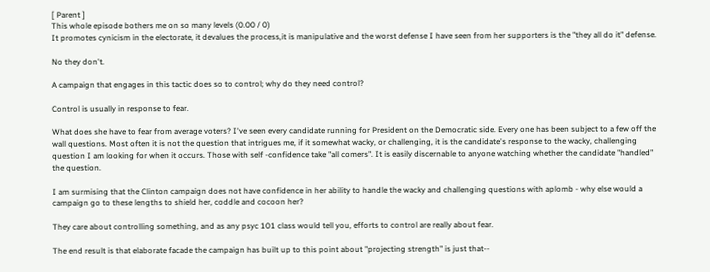[ Parent ]
This whole episode bothers me on so many levels (0.00 / 0)
It promotes cynicism in the electorate, it devalues the process,it is manipulative and the worst defense I have seen from her supporters is the "they all do it" defense.

No they don't.

A campaign that engages in this tactic does so to control; why do they need control?

Control is usually in response to fear.

What does she have to fear from average voters? I've seen every candidate running for President on the Democratic side. Every one has been subject to a few off the wall questions. Most often it is not the question that intrigues me, if it somewhat wacky, or challenging, it is the candidate's response to the wacky, challenging question I am looking for when it occurs. Those with self -confidence take "all comers". It is easily discernable to anyone watching whether the candidate "handled" the question.

I am surmising that the Clinton campaign does not have confidence in her ability to handle the wacky and challenging questions with aplomb - why else would a campaign go to these lengths to shield her, coddle and cocoon her?

They care about controlling something, and as any psyc 101 class would tell you, efforts to control are really about fear.

The end result is that elaborate facade the campaign has built up to this point about "projecting strength" is just that--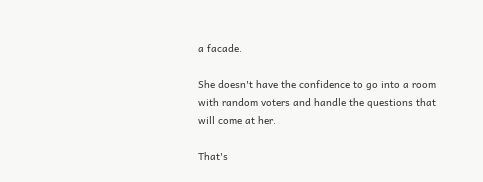a facade.

She doesn't have the confidence to go into a room with random voters and handle the questions that will come at her.

That's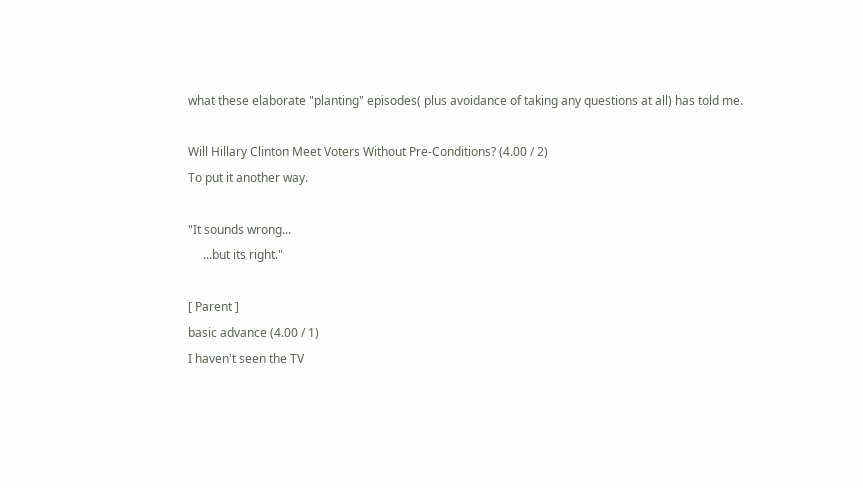what these elaborate "planting" episodes( plus avoidance of taking any questions at all) has told me.

Will Hillary Clinton Meet Voters Without Pre-Conditions? (4.00 / 2)
To put it another way.

"It sounds wrong...
     ...but its right."

[ Parent ]
basic advance (4.00 / 1)
I haven't seen the TV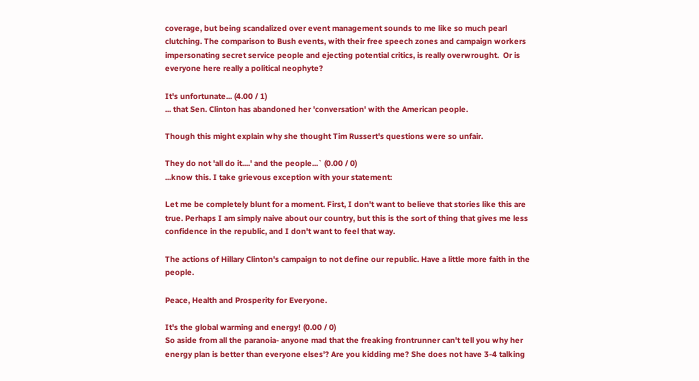coverage, but being scandalized over event management sounds to me like so much pearl clutching. The comparison to Bush events, with their free speech zones and campaign workers impersonating secret service people and ejecting potential critics, is really overwrought.  Or is everyone here really a political neophyte?

It's unfortunate... (4.00 / 1)
... that Sen. Clinton has abandoned her 'conversation' with the American people.

Though this might explain why she thought Tim Russert's questions were so unfair.

They do not 'all do it....' and the people...` (0.00 / 0)
...know this. I take grievous exception with your statement:

Let me be completely blunt for a moment. First, I don't want to believe that stories like this are true. Perhaps I am simply naive about our country, but this is the sort of thing that gives me less confidence in the republic, and I don't want to feel that way.

The actions of Hillary Clinton's campaign to not define our republic. Have a little more faith in the people.

Peace, Health and Prosperity for Everyone.

It's the global warming and energy! (0.00 / 0)
So aside from all the paranoia- anyone mad that the freaking frontrunner can't tell you why her energy plan is better than everyone elses'? Are you kidding me? She does not have 3-4 talking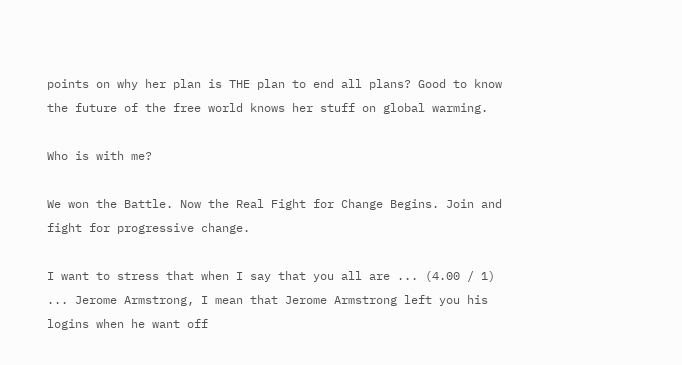points on why her plan is THE plan to end all plans? Good to know the future of the free world knows her stuff on global warming.

Who is with me?

We won the Battle. Now the Real Fight for Change Begins. Join and fight for progressive change.

I want to stress that when I say that you all are ... (4.00 / 1)
... Jerome Armstrong, I mean that Jerome Armstrong left you his logins when he want off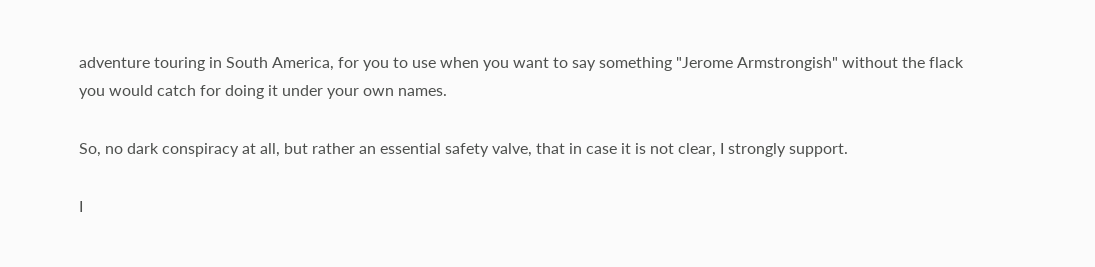adventure touring in South America, for you to use when you want to say something "Jerome Armstrongish" without the flack you would catch for doing it under your own names.

So, no dark conspiracy at all, but rather an essential safety valve, that in case it is not clear, I strongly support.

I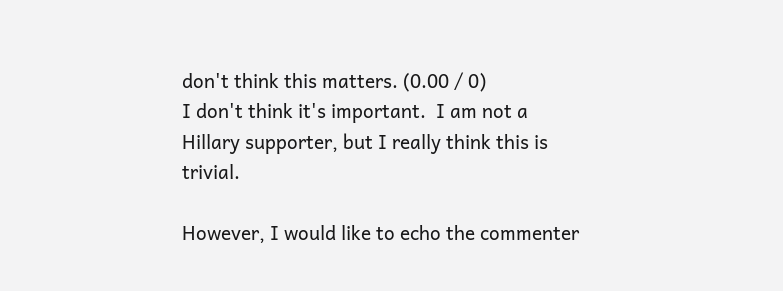don't think this matters. (0.00 / 0)
I don't think it's important.  I am not a Hillary supporter, but I really think this is trivial.

However, I would like to echo the commenter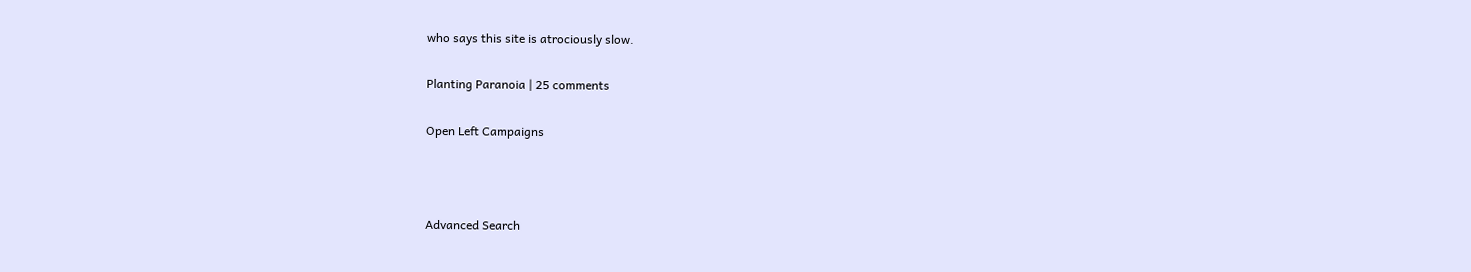who says this site is atrociously slow.

Planting Paranoia | 25 comments

Open Left Campaigns



Advanced Search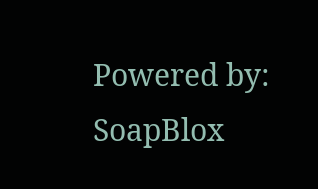Powered by: SoapBlox